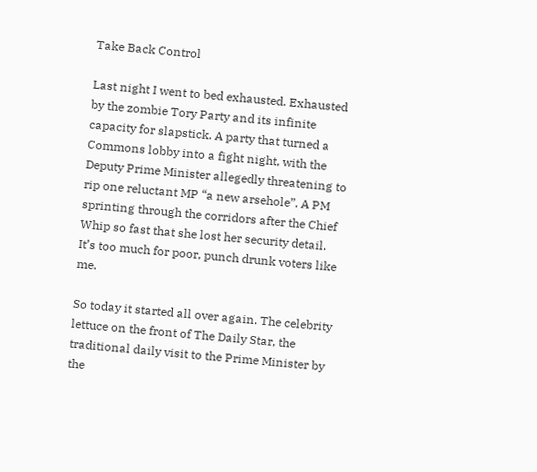Take Back Control

Last night I went to bed exhausted. Exhausted by the zombie Tory Party and its infinite capacity for slapstick. A party that turned a Commons lobby into a fight night, with the Deputy Prime Minister allegedly threatening to rip one reluctant MP “a new arsehole”. A PM sprinting through the corridors after the Chief Whip so fast that she lost her security detail. It’s too much for poor, punch drunk voters like me.

So today it started all over again. The celebrity lettuce on the front of The Daily Star, the traditional daily visit to the Prime Minister by the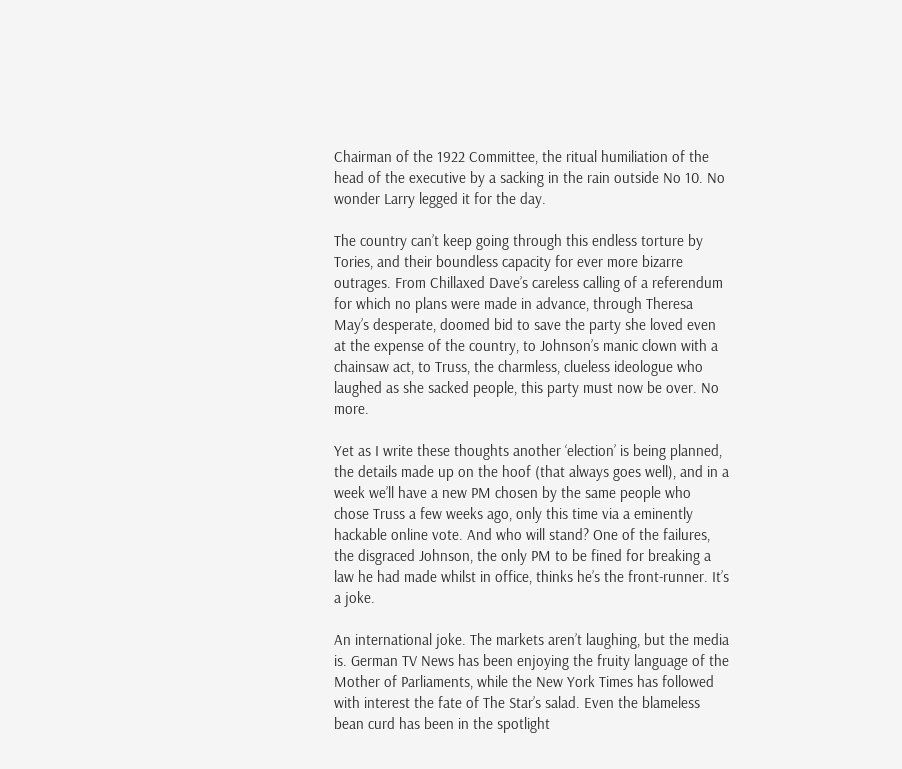Chairman of the 1922 Committee, the ritual humiliation of the head of the executive by a sacking in the rain outside No 10. No wonder Larry legged it for the day.

The country can’t keep going through this endless torture by Tories, and their boundless capacity for ever more bizarre outrages. From Chillaxed Dave’s careless calling of a referendum for which no plans were made in advance, through Theresa May’s desperate, doomed bid to save the party she loved even at the expense of the country, to Johnson’s manic clown with a chainsaw act, to Truss, the charmless, clueless ideologue who laughed as she sacked people, this party must now be over. No more.

Yet as I write these thoughts another ‘election’ is being planned, the details made up on the hoof (that always goes well), and in a week we’ll have a new PM chosen by the same people who chose Truss a few weeks ago, only this time via a eminently hackable online vote. And who will stand? One of the failures, the disgraced Johnson, the only PM to be fined for breaking a law he had made whilst in office, thinks he’s the front-runner. It’s a joke.

An international joke. The markets aren’t laughing, but the media is. German TV News has been enjoying the fruity language of the Mother of Parliaments, while the New York Times has followed with interest the fate of The Star’s salad. Even the blameless bean curd has been in the spotlight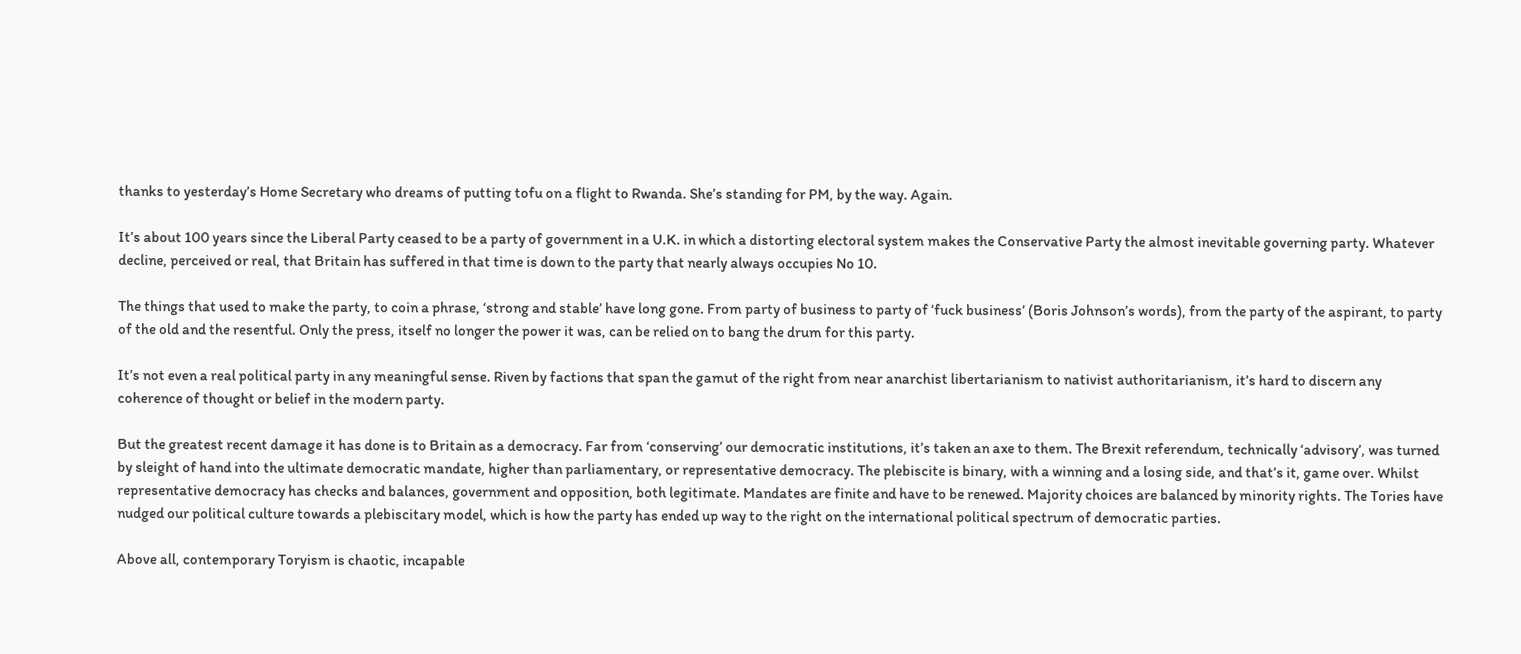thanks to yesterday’s Home Secretary who dreams of putting tofu on a flight to Rwanda. She’s standing for PM, by the way. Again.

It’s about 100 years since the Liberal Party ceased to be a party of government in a U.K. in which a distorting electoral system makes the Conservative Party the almost inevitable governing party. Whatever decline, perceived or real, that Britain has suffered in that time is down to the party that nearly always occupies No 10.

The things that used to make the party, to coin a phrase, ‘strong and stable’ have long gone. From party of business to party of ‘fuck business’ (Boris Johnson’s words), from the party of the aspirant, to party of the old and the resentful. Only the press, itself no longer the power it was, can be relied on to bang the drum for this party.

It’s not even a real political party in any meaningful sense. Riven by factions that span the gamut of the right from near anarchist libertarianism to nativist authoritarianism, it’s hard to discern any coherence of thought or belief in the modern party.

But the greatest recent damage it has done is to Britain as a democracy. Far from ‘conserving’ our democratic institutions, it’s taken an axe to them. The Brexit referendum, technically ‘advisory’, was turned by sleight of hand into the ultimate democratic mandate, higher than parliamentary, or representative democracy. The plebiscite is binary, with a winning and a losing side, and that’s it, game over. Whilst representative democracy has checks and balances, government and opposition, both legitimate. Mandates are finite and have to be renewed. Majority choices are balanced by minority rights. The Tories have nudged our political culture towards a plebiscitary model, which is how the party has ended up way to the right on the international political spectrum of democratic parties.

Above all, contemporary Toryism is chaotic, incapable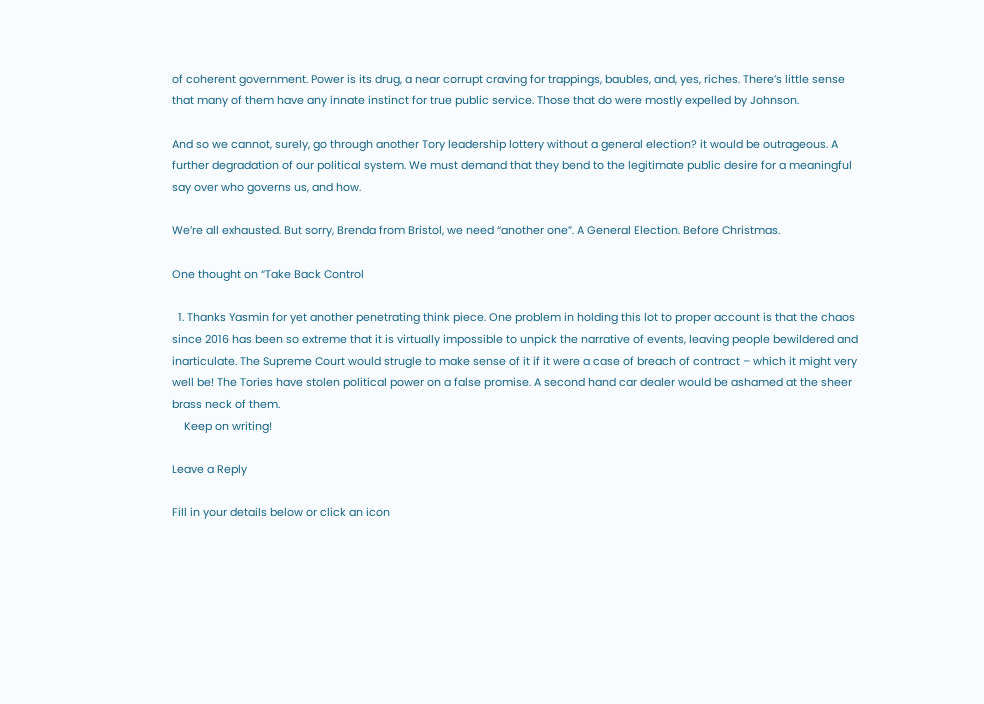of coherent government. Power is its drug, a near corrupt craving for trappings, baubles, and, yes, riches. There’s little sense that many of them have any innate instinct for true public service. Those that do were mostly expelled by Johnson.

And so we cannot, surely, go through another Tory leadership lottery without a general election? it would be outrageous. A further degradation of our political system. We must demand that they bend to the legitimate public desire for a meaningful say over who governs us, and how.

We’re all exhausted. But sorry, Brenda from Bristol, we need “another one”. A General Election. Before Christmas.

One thought on “Take Back Control

  1. Thanks Yasmin for yet another penetrating think piece. One problem in holding this lot to proper account is that the chaos since 2016 has been so extreme that it is virtually impossible to unpick the narrative of events, leaving people bewildered and inarticulate. The Supreme Court would strugle to make sense of it if it were a case of breach of contract – which it might very well be! The Tories have stolen political power on a false promise. A second hand car dealer would be ashamed at the sheer brass neck of them.
    Keep on writing!

Leave a Reply

Fill in your details below or click an icon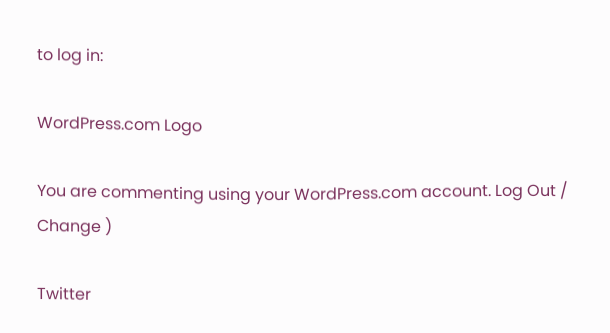to log in:

WordPress.com Logo

You are commenting using your WordPress.com account. Log Out /  Change )

Twitter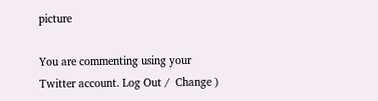picture

You are commenting using your Twitter account. Log Out /  Change )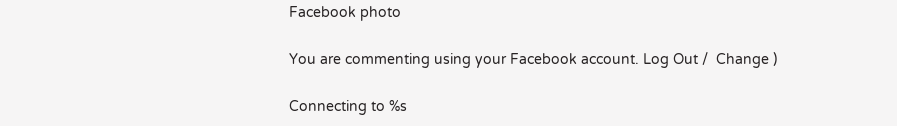Facebook photo

You are commenting using your Facebook account. Log Out /  Change )

Connecting to %s